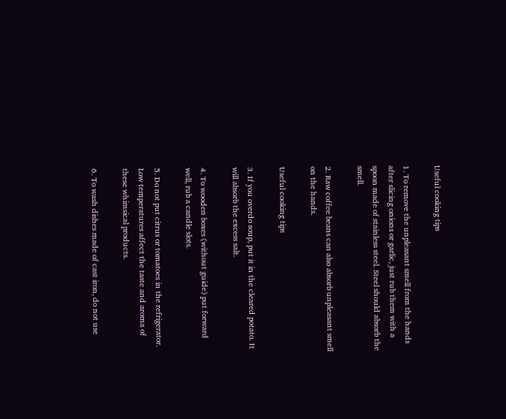Useful cooking tips

1. To remove the unpleasant smell from the hands after slicing onions or garlic, just rub them with a spoon made of stainless steel. Steel should absorb the smell.

2. Raw coffee beans can also absorb unpleasant smell on the hands.

Useful cooking tips

3. If you overdo soup, put it in the cleared potato. It will absorb the excess salt.

4. To wooden boxes (without guide) put forward well, rub a candle slots.

5. Do not put citrus or tomatoes in the refrigerator. Low temperatures affect the taste and aroma of these whimsical products.

6. To wash dishes made of cast iron, do not use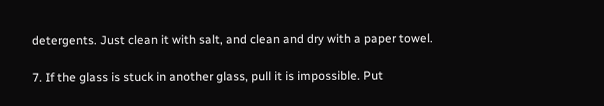detergents. Just clean it with salt, and clean and dry with a paper towel.

7. If the glass is stuck in another glass, pull it is impossible. Put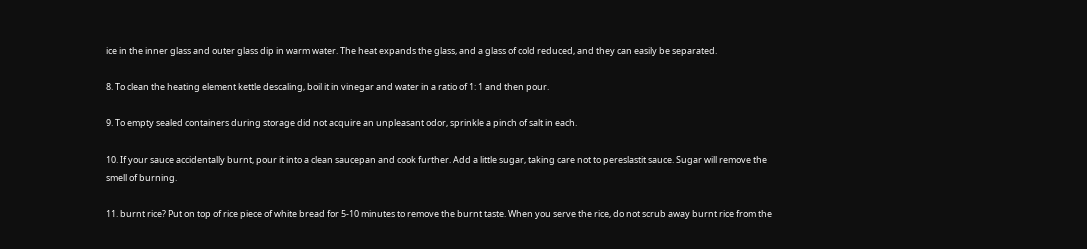ice in the inner glass and outer glass dip in warm water. The heat expands the glass, and a glass of cold reduced, and they can easily be separated.

8. To clean the heating element kettle descaling, boil it in vinegar and water in a ratio of 1: 1 and then pour.

9. To empty sealed containers during storage did not acquire an unpleasant odor, sprinkle a pinch of salt in each.

10. If your sauce accidentally burnt, pour it into a clean saucepan and cook further. Add a little sugar, taking care not to pereslastit sauce. Sugar will remove the smell of burning.

11. burnt rice? Put on top of rice piece of white bread for 5-10 minutes to remove the burnt taste. When you serve the rice, do not scrub away burnt rice from the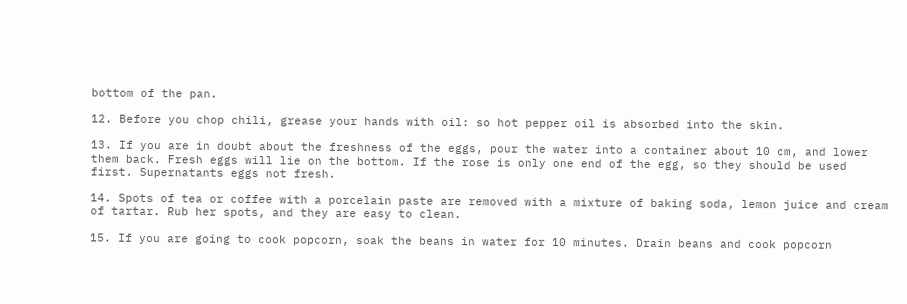bottom of the pan.

12. Before you chop chili, grease your hands with oil: so hot pepper oil is absorbed into the skin.

13. If you are in doubt about the freshness of the eggs, pour the water into a container about 10 cm, and lower them back. Fresh eggs will lie on the bottom. If the rose is only one end of the egg, so they should be used first. Supernatants eggs not fresh.

14. Spots of tea or coffee with a porcelain paste are removed with a mixture of baking soda, lemon juice and cream of tartar. Rub her spots, and they are easy to clean.

15. If you are going to cook popcorn, soak the beans in water for 10 minutes. Drain beans and cook popcorn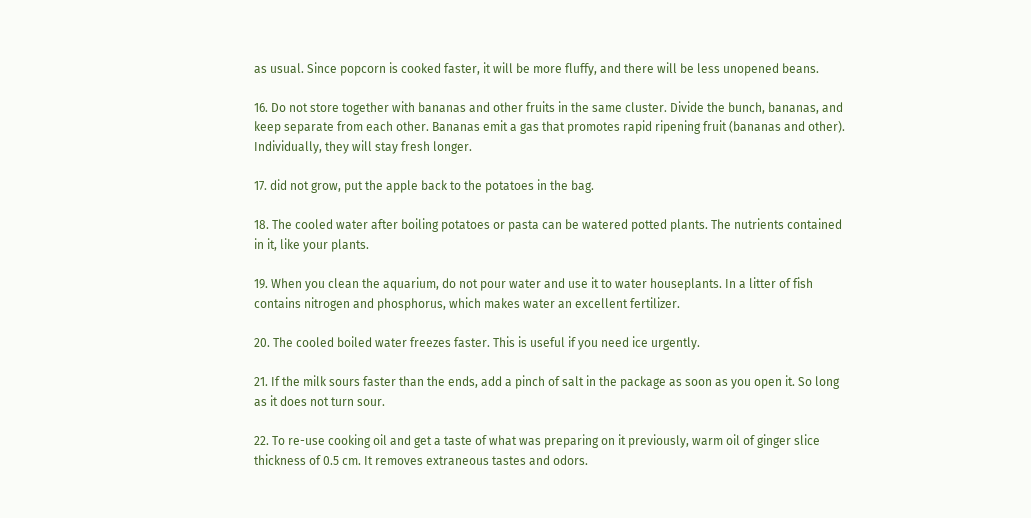as usual. Since popcorn is cooked faster, it will be more fluffy, and there will be less unopened beans.

16. Do not store together with bananas and other fruits in the same cluster. Divide the bunch, bananas, and keep separate from each other. Bananas emit a gas that promotes rapid ripening fruit (bananas and other). Individually, they will stay fresh longer.

17. did not grow, put the apple back to the potatoes in the bag.

18. The cooled water after boiling potatoes or pasta can be watered potted plants. The nutrients contained in it, like your plants.

19. When you clean the aquarium, do not pour water and use it to water houseplants. In a litter of fish contains nitrogen and phosphorus, which makes water an excellent fertilizer.

20. The cooled boiled water freezes faster. This is useful if you need ice urgently.

21. If the milk sours faster than the ends, add a pinch of salt in the package as soon as you open it. So long as it does not turn sour.

22. To re-use cooking oil and get a taste of what was preparing on it previously, warm oil of ginger slice thickness of 0.5 cm. It removes extraneous tastes and odors.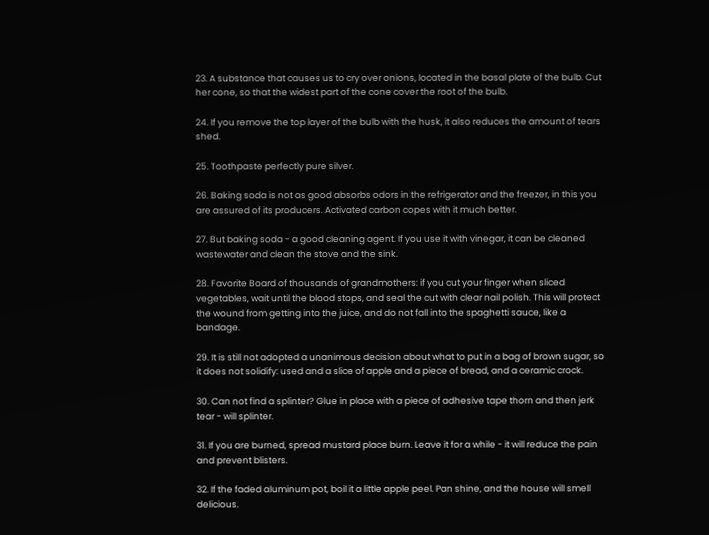23. A substance that causes us to cry over onions, located in the basal plate of the bulb. Cut her cone, so that the widest part of the cone cover the root of the bulb.

24. If you remove the top layer of the bulb with the husk, it also reduces the amount of tears shed.

25. Toothpaste perfectly pure silver.

26. Baking soda is not as good absorbs odors in the refrigerator and the freezer, in this you are assured of its producers. Activated carbon copes with it much better.

27. But baking soda - a good cleaning agent. If you use it with vinegar, it can be cleaned wastewater and clean the stove and the sink.

28. Favorite Board of thousands of grandmothers: if you cut your finger when sliced vegetables, wait until the blood stops, and seal the cut with clear nail polish. This will protect the wound from getting into the juice, and do not fall into the spaghetti sauce, like a bandage.

29. It is still not adopted a unanimous decision about what to put in a bag of brown sugar, so it does not solidify: used and a slice of apple and a piece of bread, and a ceramic crock.

30. Can not find a splinter? Glue in place with a piece of adhesive tape thorn and then jerk tear - will splinter.

31. If you are burned, spread mustard place burn. Leave it for a while - it will reduce the pain and prevent blisters.

32. If the faded aluminum pot, boil it a little apple peel. Pan shine, and the house will smell delicious.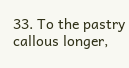33. To the pastry callous longer,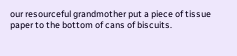our resourceful grandmother put a piece of tissue paper to the bottom of cans of biscuits.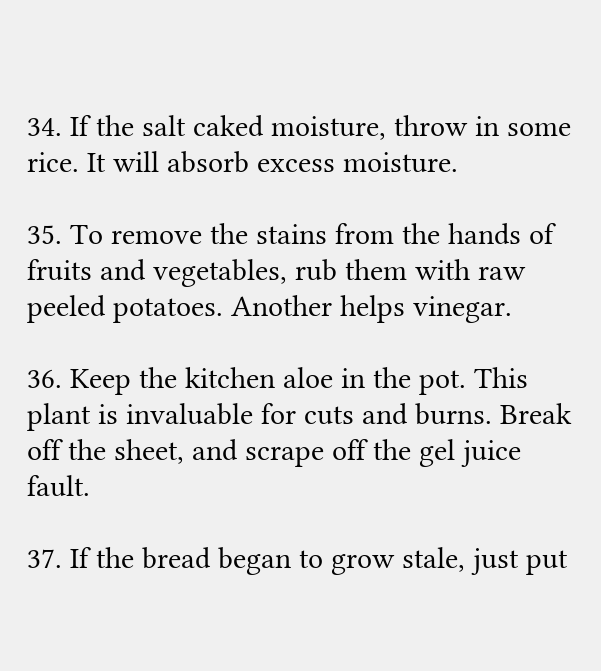34. If the salt caked moisture, throw in some rice. It will absorb excess moisture.

35. To remove the stains from the hands of fruits and vegetables, rub them with raw peeled potatoes. Another helps vinegar.

36. Keep the kitchen aloe in the pot. This plant is invaluable for cuts and burns. Break off the sheet, and scrape off the gel juice fault.

37. If the bread began to grow stale, just put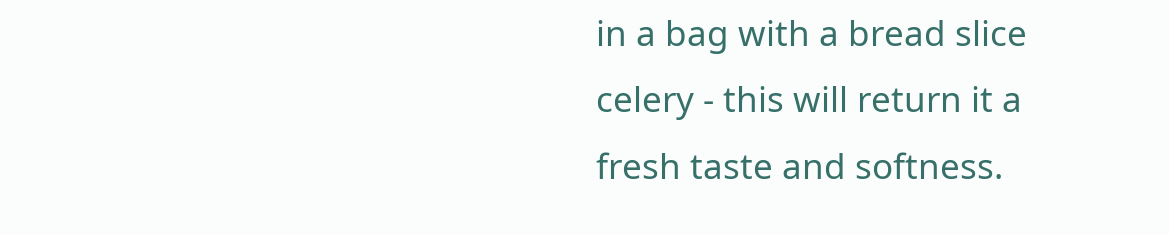in a bag with a bread slice celery - this will return it a fresh taste and softness.